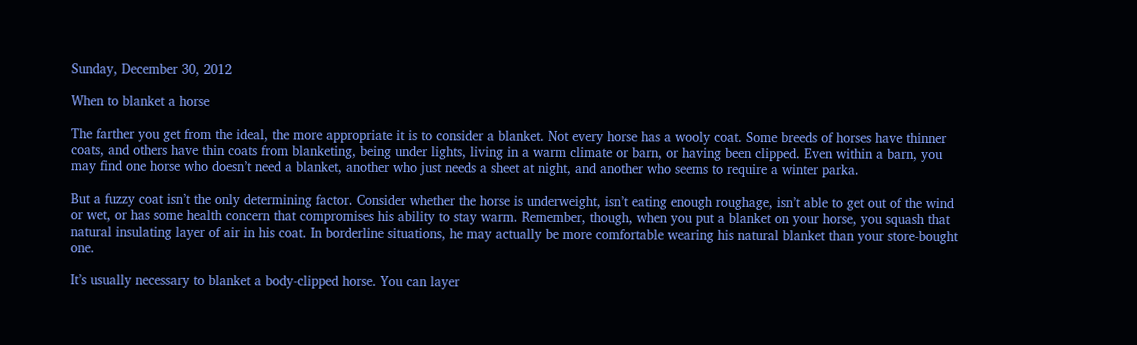Sunday, December 30, 2012

When to blanket a horse

The farther you get from the ideal, the more appropriate it is to consider a blanket. Not every horse has a wooly coat. Some breeds of horses have thinner coats, and others have thin coats from blanketing, being under lights, living in a warm climate or barn, or having been clipped. Even within a barn, you may find one horse who doesn’t need a blanket, another who just needs a sheet at night, and another who seems to require a winter parka.

But a fuzzy coat isn’t the only determining factor. Consider whether the horse is underweight, isn’t eating enough roughage, isn’t able to get out of the wind or wet, or has some health concern that compromises his ability to stay warm. Remember, though, when you put a blanket on your horse, you squash that natural insulating layer of air in his coat. In borderline situations, he may actually be more comfortable wearing his natural blanket than your store-bought one.

It’s usually necessary to blanket a body-clipped horse. You can layer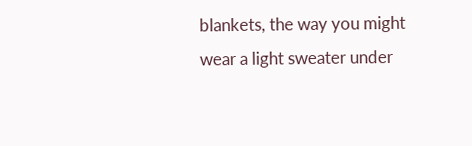blankets, the way you might wear a light sweater under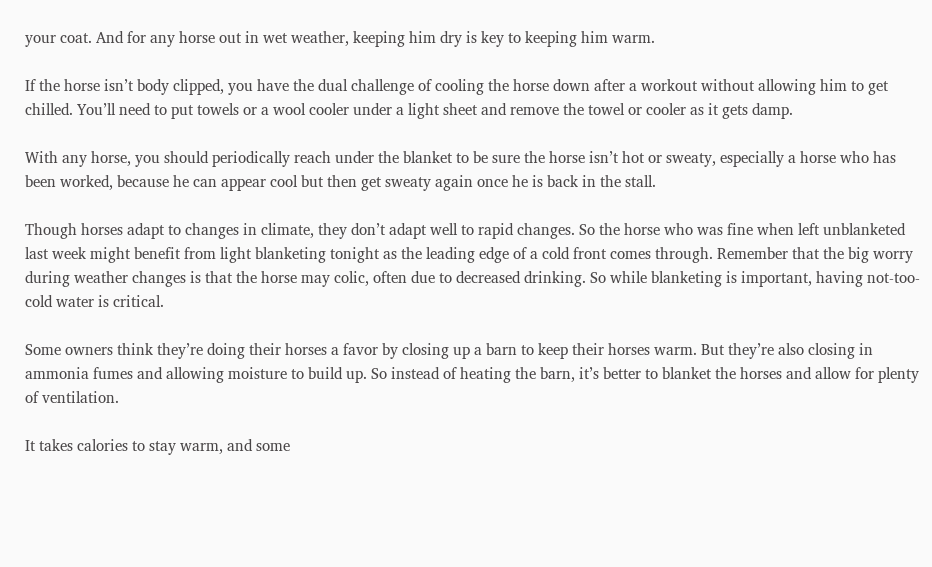your coat. And for any horse out in wet weather, keeping him dry is key to keeping him warm.

If the horse isn’t body clipped, you have the dual challenge of cooling the horse down after a workout without allowing him to get chilled. You’ll need to put towels or a wool cooler under a light sheet and remove the towel or cooler as it gets damp.

With any horse, you should periodically reach under the blanket to be sure the horse isn’t hot or sweaty, especially a horse who has been worked, because he can appear cool but then get sweaty again once he is back in the stall.

Though horses adapt to changes in climate, they don’t adapt well to rapid changes. So the horse who was fine when left unblanketed last week might benefit from light blanketing tonight as the leading edge of a cold front comes through. Remember that the big worry during weather changes is that the horse may colic, often due to decreased drinking. So while blanketing is important, having not-too-cold water is critical.

Some owners think they’re doing their horses a favor by closing up a barn to keep their horses warm. But they’re also closing in ammonia fumes and allowing moisture to build up. So instead of heating the barn, it’s better to blanket the horses and allow for plenty of ventilation.

It takes calories to stay warm, and some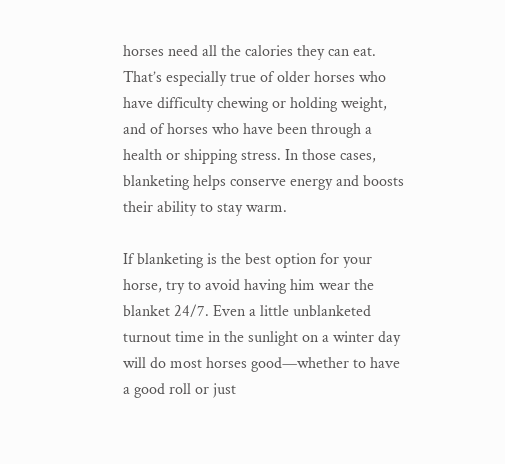horses need all the calories they can eat. That’s especially true of older horses who have difficulty chewing or holding weight, and of horses who have been through a health or shipping stress. In those cases, blanketing helps conserve energy and boosts their ability to stay warm.

If blanketing is the best option for your horse, try to avoid having him wear the blanket 24/7. Even a little unblanketed turnout time in the sunlight on a winter day will do most horses good—whether to have a good roll or just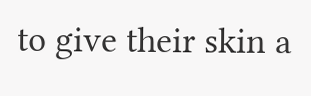to give their skin a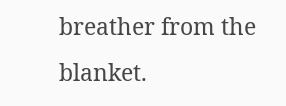breather from the blanket.